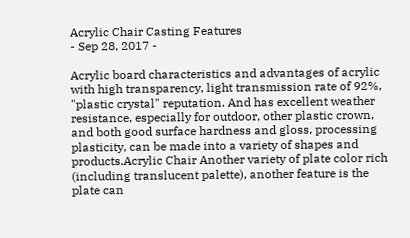Acrylic Chair Casting Features
- Sep 28, 2017 -

Acrylic board characteristics and advantages of acrylic with high transparency, light transmission rate of 92%, "plastic crystal" reputation. And has excellent weather resistance, especially for outdoor, other plastic crown, and both good surface hardness and gloss, processing plasticity, can be made into a variety of shapes and products.Acrylic Chair Another variety of plate color rich (including translucent palette), another feature is the plate can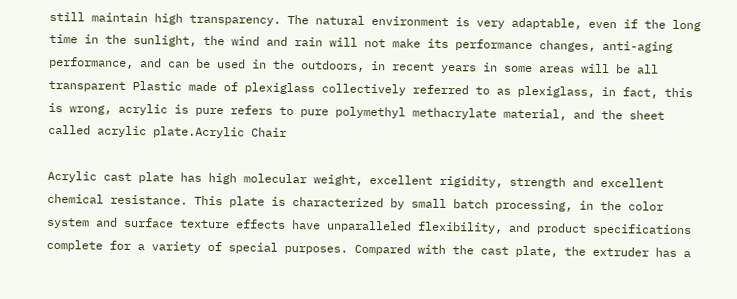still maintain high transparency. The natural environment is very adaptable, even if the long time in the sunlight, the wind and rain will not make its performance changes, anti-aging performance, and can be used in the outdoors, in recent years in some areas will be all transparent Plastic made of plexiglass collectively referred to as plexiglass, in fact, this is wrong, acrylic is pure refers to pure polymethyl methacrylate material, and the sheet called acrylic plate.Acrylic Chair

Acrylic cast plate has high molecular weight, excellent rigidity, strength and excellent chemical resistance. This plate is characterized by small batch processing, in the color system and surface texture effects have unparalleled flexibility, and product specifications complete for a variety of special purposes. Compared with the cast plate, the extruder has a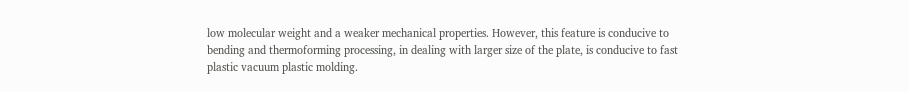low molecular weight and a weaker mechanical properties. However, this feature is conducive to bending and thermoforming processing, in dealing with larger size of the plate, is conducive to fast plastic vacuum plastic molding.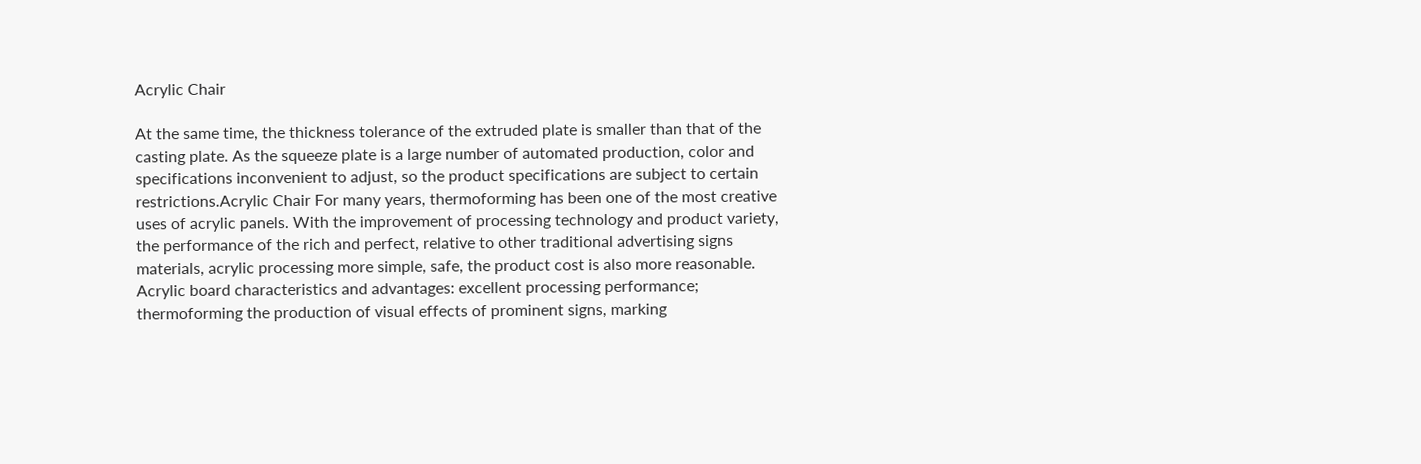Acrylic Chair

At the same time, the thickness tolerance of the extruded plate is smaller than that of the casting plate. As the squeeze plate is a large number of automated production, color and specifications inconvenient to adjust, so the product specifications are subject to certain restrictions.Acrylic Chair For many years, thermoforming has been one of the most creative uses of acrylic panels. With the improvement of processing technology and product variety, the performance of the rich and perfect, relative to other traditional advertising signs materials, acrylic processing more simple, safe, the product cost is also more reasonable. Acrylic board characteristics and advantages: excellent processing performance; thermoforming the production of visual effects of prominent signs, marking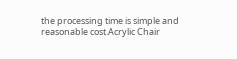the processing time is simple and reasonable cost.Acrylic Chair